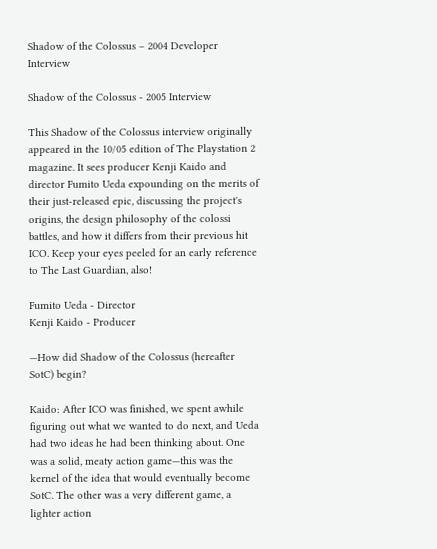Shadow of the Colossus – 2004 Developer Interview

Shadow of the Colossus - 2005 Interview

This Shadow of the Colossus interview originally appeared in the 10/05 edition of The Playstation 2 magazine. It sees producer Kenji Kaido and director Fumito Ueda expounding on the merits of their just-released epic, discussing the project's origins, the design philosophy of the colossi battles, and how it differs from their previous hit ICO. Keep your eyes peeled for an early reference to The Last Guardian, also!

Fumito Ueda - Director
Kenji Kaido - Producer

—How did Shadow of the Colossus (hereafter SotC) begin?

Kaido: After ICO was finished, we spent awhile figuring out what we wanted to do next, and Ueda had two ideas he had been thinking about. One was a solid, meaty action game—this was the kernel of the idea that would eventually become SotC. The other was a very different game, a lighter action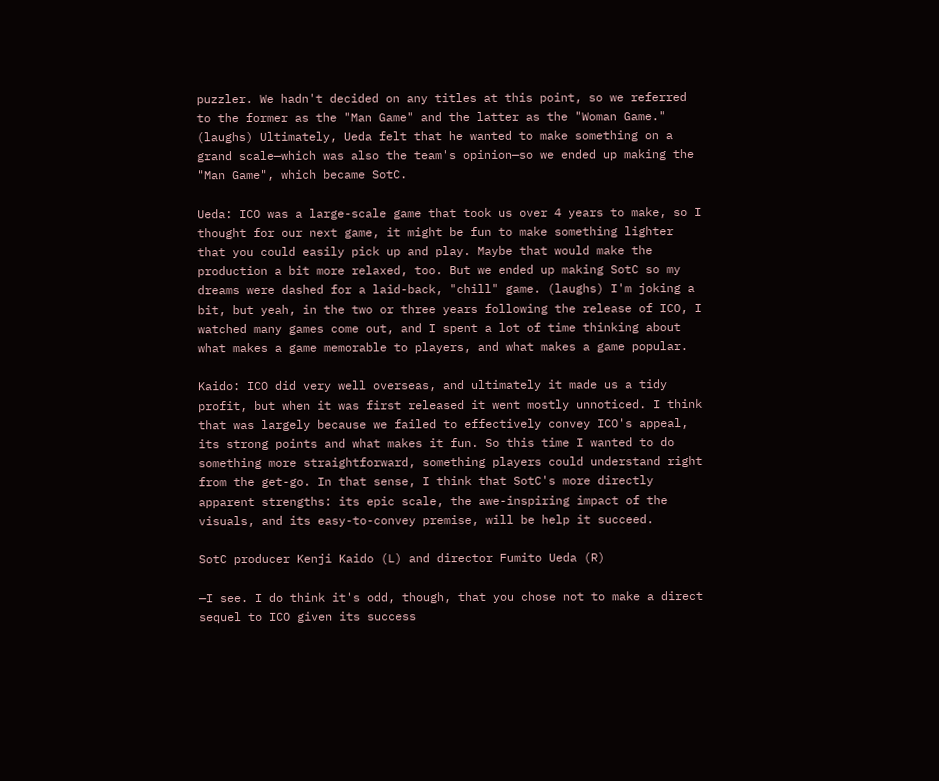puzzler. We hadn't decided on any titles at this point, so we referred to the former as the "Man Game" and the latter as the "Woman Game." (laughs) Ultimately, Ueda felt that he wanted to make something on a grand scale—which was also the team's opinion—so we ended up making the "Man Game", which became SotC.

Ueda: ICO was a large-scale game that took us over 4 years to make, so I thought for our next game, it might be fun to make something lighter that you could easily pick up and play. Maybe that would make the production a bit more relaxed, too. But we ended up making SotC so my dreams were dashed for a laid-back, "chill" game. (laughs) I'm joking a bit, but yeah, in the two or three years following the release of ICO, I watched many games come out, and I spent a lot of time thinking about what makes a game memorable to players, and what makes a game popular.

Kaido: ICO did very well overseas, and ultimately it made us a tidy profit, but when it was first released it went mostly unnoticed. I think that was largely because we failed to effectively convey ICO's appeal, its strong points and what makes it fun. So this time I wanted to do something more straightforward, something players could understand right from the get-go. In that sense, I think that SotC's more directly apparent strengths: its epic scale, the awe-inspiring impact of the visuals, and its easy-to-convey premise, will be help it succeed.

SotC producer Kenji Kaido (L) and director Fumito Ueda (R)

—I see. I do think it's odd, though, that you chose not to make a direct sequel to ICO given its success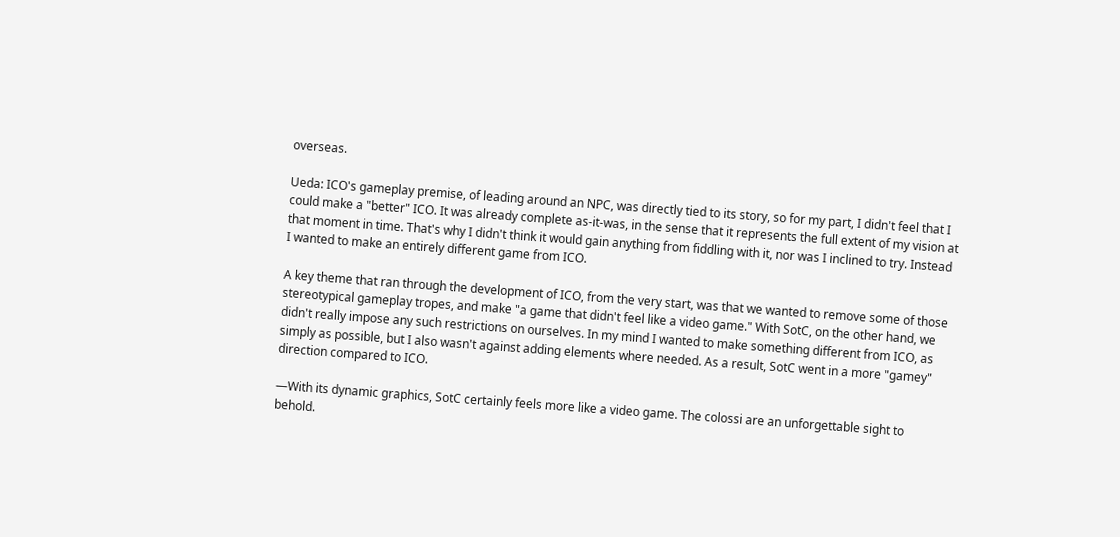overseas.

Ueda: ICO's gameplay premise, of leading around an NPC, was directly tied to its story, so for my part, I didn't feel that I could make a "better" ICO. It was already complete as-it-was, in the sense that it represents the full extent of my vision at that moment in time. That's why I didn't think it would gain anything from fiddling with it, nor was I inclined to try. Instead I wanted to make an entirely different game from ICO.

A key theme that ran through the development of ICO, from the very start, was that we wanted to remove some of those stereotypical gameplay tropes, and make "a game that didn't feel like a video game." With SotC, on the other hand, we didn't really impose any such restrictions on ourselves. In my mind I wanted to make something different from ICO, as simply as possible, but I also wasn't against adding elements where needed. As a result, SotC went in a more "gamey" direction compared to ICO.

—With its dynamic graphics, SotC certainly feels more like a video game. The colossi are an unforgettable sight to behold.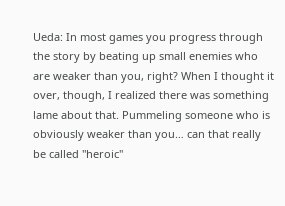Ueda: In most games you progress through the story by beating up small enemies who are weaker than you, right? When I thought it over, though, I realized there was something lame about that. Pummeling someone who is obviously weaker than you… can that really be called "heroic"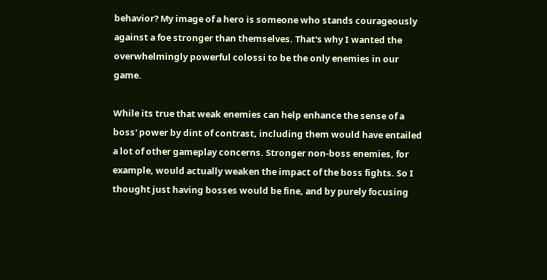behavior? My image of a hero is someone who stands courageously against a foe stronger than themselves. That's why I wanted the overwhelmingly powerful colossi to be the only enemies in our game.

While its true that weak enemies can help enhance the sense of a boss' power by dint of contrast, including them would have entailed a lot of other gameplay concerns. Stronger non-boss enemies, for example, would actually weaken the impact of the boss fights. So I thought just having bosses would be fine, and by purely focusing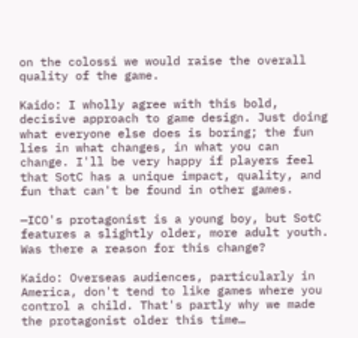on the colossi we would raise the overall quality of the game.

Kaido: I wholly agree with this bold, decisive approach to game design. Just doing what everyone else does is boring; the fun lies in what changes, in what you can change. I'll be very happy if players feel that SotC has a unique impact, quality, and fun that can't be found in other games.

—ICO's protagonist is a young boy, but SotC features a slightly older, more adult youth. Was there a reason for this change?

Kaido: Overseas audiences, particularly in America, don't tend to like games where you control a child. That's partly why we made the protagonist older this time…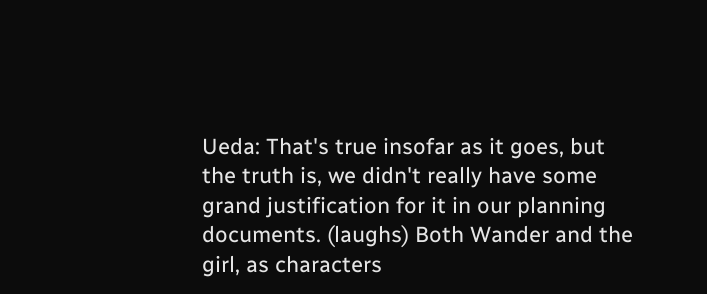Ueda: That's true insofar as it goes, but the truth is, we didn't really have some grand justification for it in our planning documents. (laughs) Both Wander and the girl, as characters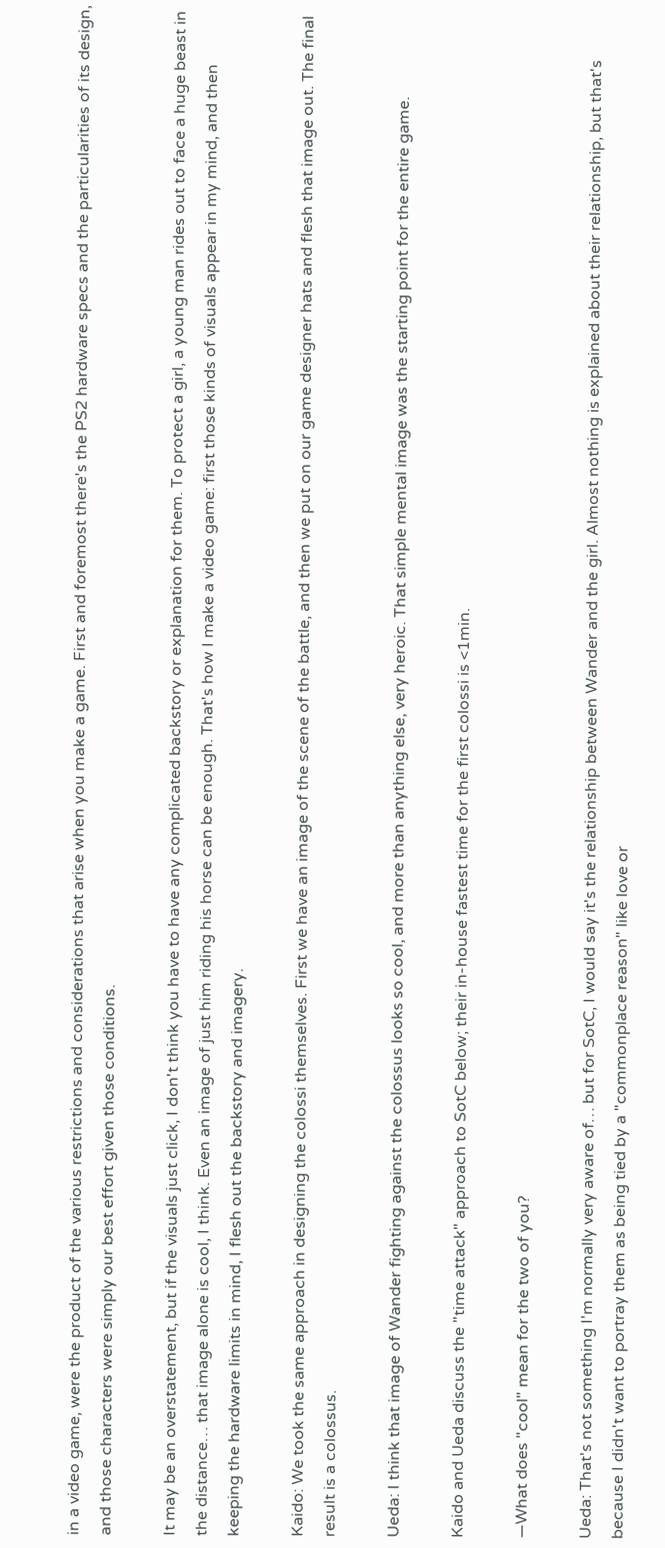in a video game, were the product of the various restrictions and considerations that arise when you make a game. First and foremost there's the PS2 hardware specs and the particularities of its design, and those characters were simply our best effort given those conditions.

It may be an overstatement, but if the visuals just click, I don't think you have to have any complicated backstory or explanation for them. To protect a girl, a young man rides out to face a huge beast in the distance… that image alone is cool, I think. Even an image of just him riding his horse can be enough. That's how I make a video game: first those kinds of visuals appear in my mind, and then keeping the hardware limits in mind, I flesh out the backstory and imagery.

Kaido: We took the same approach in designing the colossi themselves. First we have an image of the scene of the battle, and then we put on our game designer hats and flesh that image out. The final result is a colossus.

Ueda: I think that image of Wander fighting against the colossus looks so cool, and more than anything else, very heroic. That simple mental image was the starting point for the entire game.

Kaido and Ueda discuss the "time attack" approach to SotC below; their in-house fastest time for the first colossi is <1min.

—What does "cool" mean for the two of you?

Ueda: That's not something I'm normally very aware of… but for SotC, I would say it's the relationship between Wander and the girl. Almost nothing is explained about their relationship, but that's because I didn't want to portray them as being tied by a "commonplace reason" like love or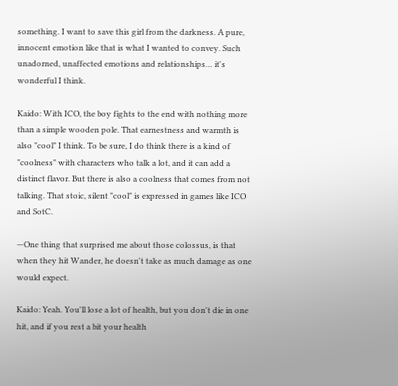something. I want to save this girl from the darkness. A pure, innocent emotion like that is what I wanted to convey. Such unadorned, unaffected emotions and relationships… it's wonderful I think.

Kaido: With ICO, the boy fights to the end with nothing more than a simple wooden pole. That earnestness and warmth is also "cool" I think. To be sure, I do think there is a kind of "coolness" with characters who talk a lot, and it can add a distinct flavor. But there is also a coolness that comes from not talking. That stoic, silent "cool" is expressed in games like ICO and SotC.

—One thing that surprised me about those colossus, is that when they hit Wander, he doesn't take as much damage as one would expect.

Kaido: Yeah. You'll lose a lot of health, but you don't die in one hit, and if you rest a bit your health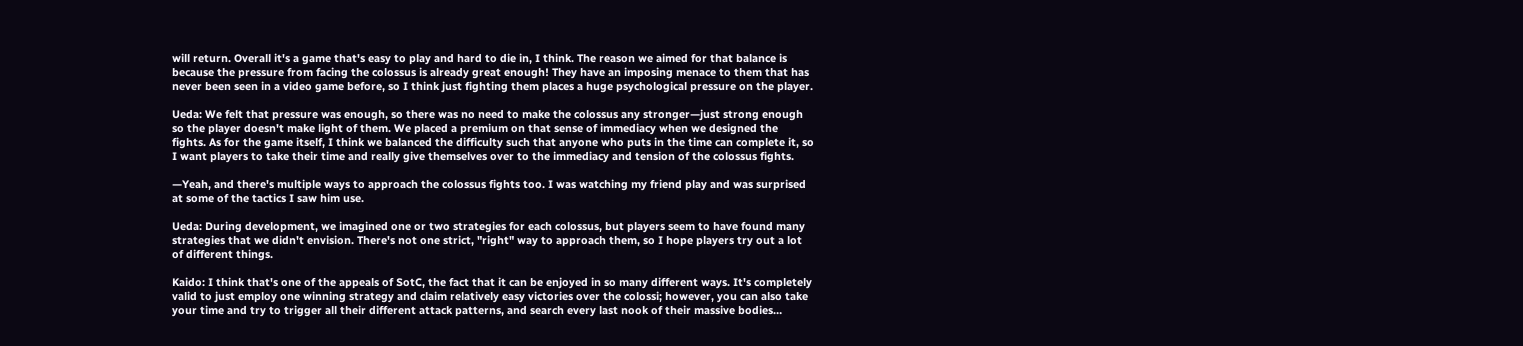will return. Overall it's a game that's easy to play and hard to die in, I think. The reason we aimed for that balance is because the pressure from facing the colossus is already great enough! They have an imposing menace to them that has never been seen in a video game before, so I think just fighting them places a huge psychological pressure on the player.

Ueda: We felt that pressure was enough, so there was no need to make the colossus any stronger—just strong enough so the player doesn't make light of them. We placed a premium on that sense of immediacy when we designed the fights. As for the game itself, I think we balanced the difficulty such that anyone who puts in the time can complete it, so I want players to take their time and really give themselves over to the immediacy and tension of the colossus fights.

—Yeah, and there's multiple ways to approach the colossus fights too. I was watching my friend play and was surprised at some of the tactics I saw him use.

Ueda: During development, we imagined one or two strategies for each colossus, but players seem to have found many strategies that we didn't envision. There's not one strict, "right" way to approach them, so I hope players try out a lot of different things.

Kaido: I think that's one of the appeals of SotC, the fact that it can be enjoyed in so many different ways. It's completely valid to just employ one winning strategy and claim relatively easy victories over the colossi; however, you can also take your time and try to trigger all their different attack patterns, and search every last nook of their massive bodies…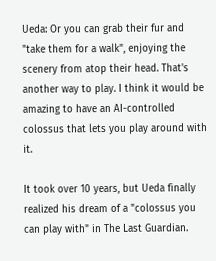Ueda: Or you can grab their fur and "take them for a walk", enjoying the scenery from atop their head. That's another way to play. I think it would be amazing to have an AI-controlled colossus that lets you play around with it.

It took over 10 years, but Ueda finally realized his dream of a "colossus you can play with" in The Last Guardian.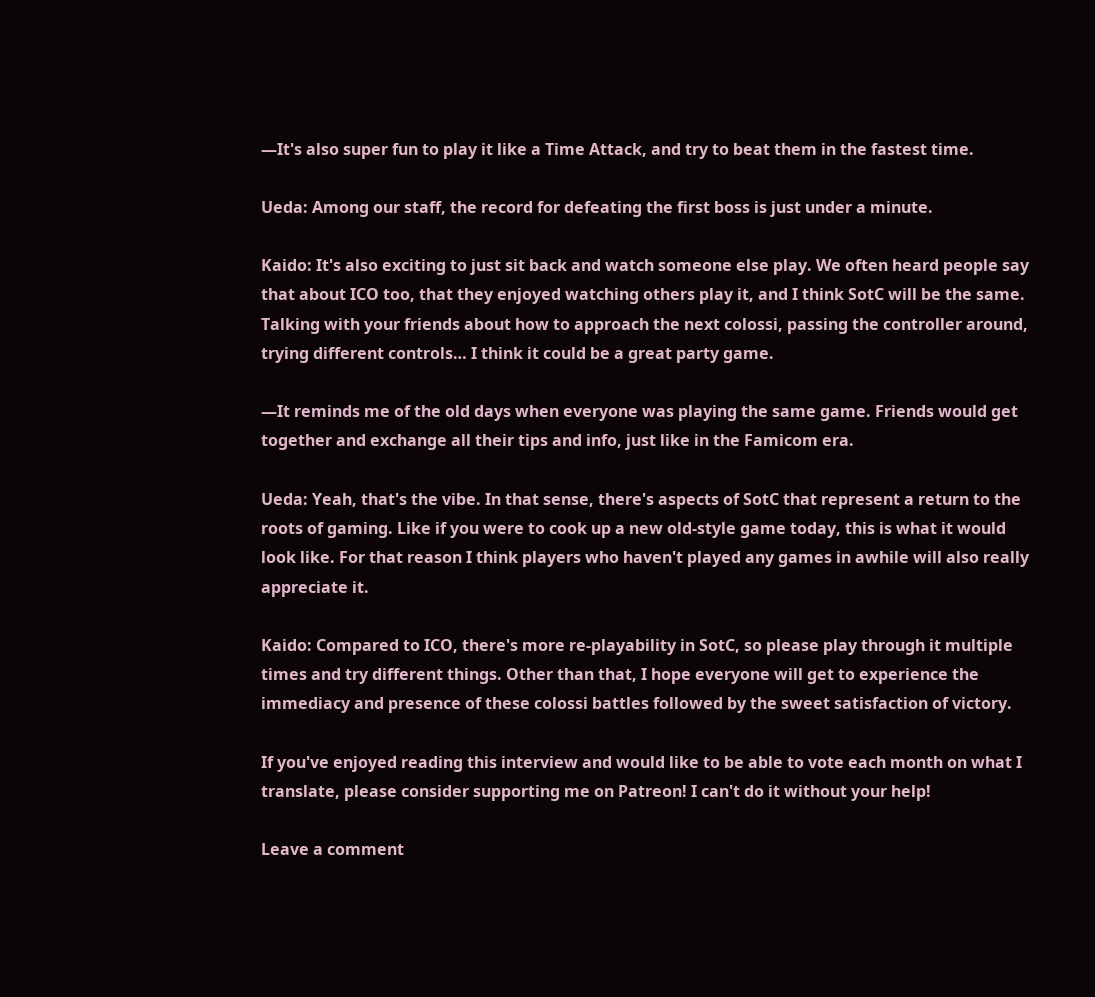—It's also super fun to play it like a Time Attack, and try to beat them in the fastest time.

Ueda: Among our staff, the record for defeating the first boss is just under a minute.

Kaido: It's also exciting to just sit back and watch someone else play. We often heard people say that about ICO too, that they enjoyed watching others play it, and I think SotC will be the same. Talking with your friends about how to approach the next colossi, passing the controller around, trying different controls… I think it could be a great party game.

—It reminds me of the old days when everyone was playing the same game. Friends would get together and exchange all their tips and info, just like in the Famicom era.

Ueda: Yeah, that's the vibe. In that sense, there's aspects of SotC that represent a return to the roots of gaming. Like if you were to cook up a new old-style game today, this is what it would look like. For that reason I think players who haven't played any games in awhile will also really appreciate it.

Kaido: Compared to ICO, there's more re-playability in SotC, so please play through it multiple times and try different things. Other than that, I hope everyone will get to experience the immediacy and presence of these colossi battles followed by the sweet satisfaction of victory.

If you've enjoyed reading this interview and would like to be able to vote each month on what I translate, please consider supporting me on Patreon! I can't do it without your help!

Leave a comment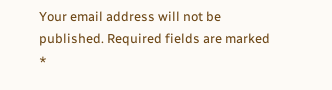Your email address will not be published. Required fields are marked *